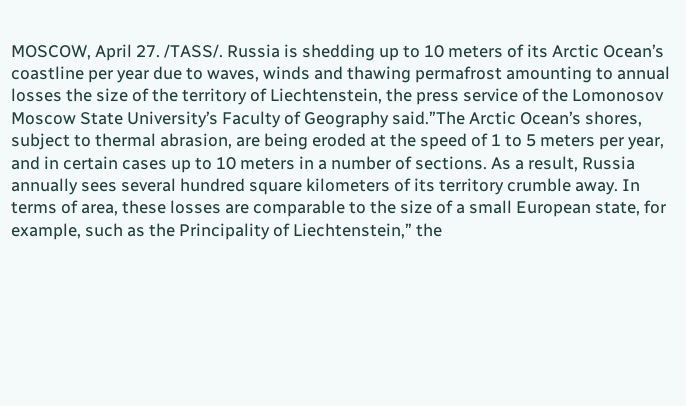MOSCOW, April 27. /TASS/. Russia is shedding up to 10 meters of its Arctic Ocean’s coastline per year due to waves, winds and thawing permafrost amounting to annual losses the size of the territory of Liechtenstein, the press service of the Lomonosov Moscow State University’s Faculty of Geography said.”The Arctic Ocean’s shores, subject to thermal abrasion, are being eroded at the speed of 1 to 5 meters per year, and in certain cases up to 10 meters in a number of sections. As a result, Russia annually sees several hundred square kilometers of its territory crumble away. In terms of area, these losses are comparable to the size of a small European state, for example, such as the Principality of Liechtenstein,” the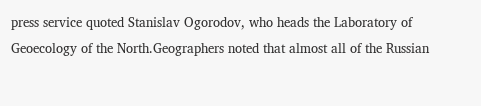press service quoted Stanislav Ogorodov, who heads the Laboratory of Geoecology of the North.Geographers noted that almost all of the Russian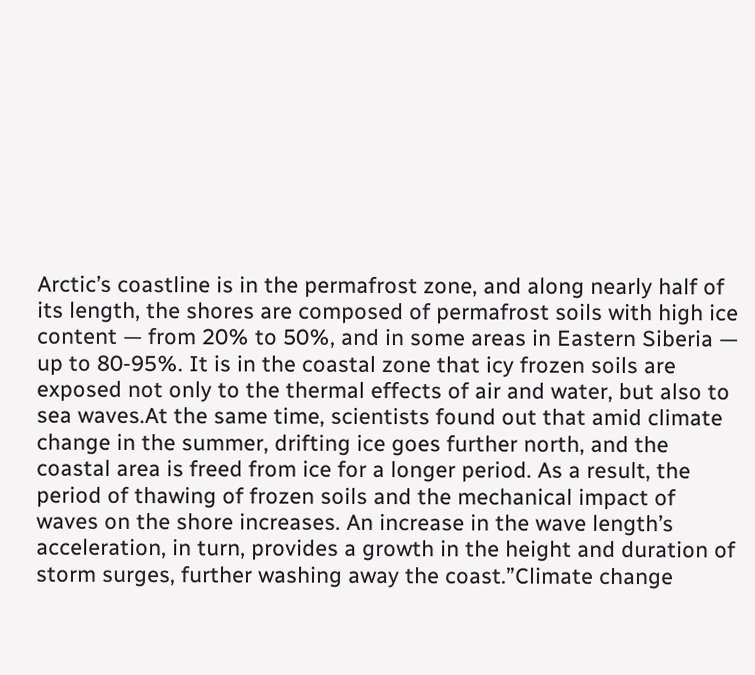Arctic’s coastline is in the permafrost zone, and along nearly half of its length, the shores are composed of permafrost soils with high ice content — from 20% to 50%, and in some areas in Eastern Siberia — up to 80-95%. It is in the coastal zone that icy frozen soils are exposed not only to the thermal effects of air and water, but also to sea waves.At the same time, scientists found out that amid climate change in the summer, drifting ice goes further north, and the coastal area is freed from ice for a longer period. As a result, the period of thawing of frozen soils and the mechanical impact of waves on the shore increases. An increase in the wave length’s acceleration, in turn, provides a growth in the height and duration of storm surges, further washing away the coast.”Climate change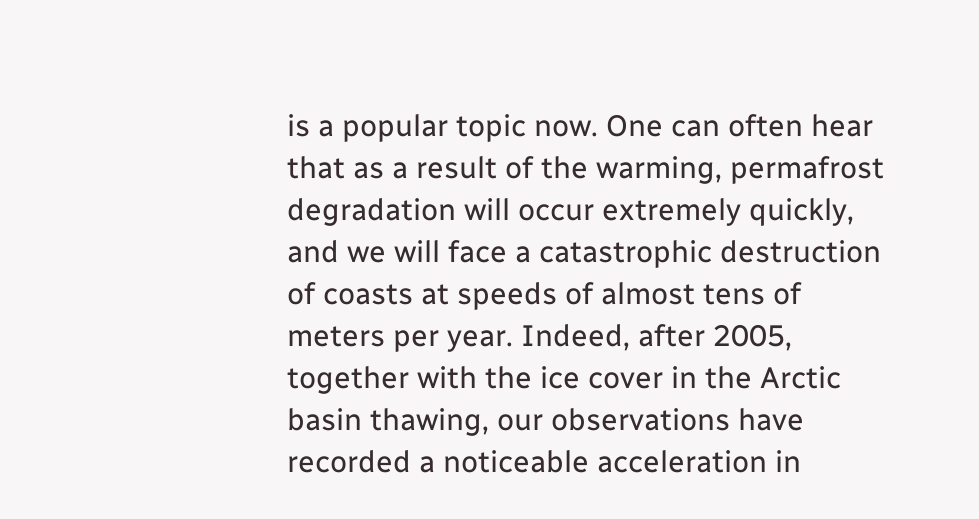is a popular topic now. One can often hear that as a result of the warming, permafrost degradation will occur extremely quickly, and we will face a catastrophic destruction of coasts at speeds of almost tens of meters per year. Indeed, after 2005, together with the ice cover in the Arctic basin thawing, our observations have recorded a noticeable acceleration in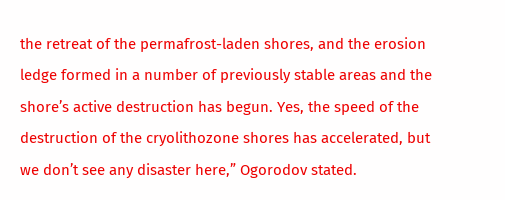the retreat of the permafrost-laden shores, and the erosion ledge formed in a number of previously stable areas and the shore’s active destruction has begun. Yes, the speed of the destruction of the cryolithozone shores has accelerated, but we don’t see any disaster here,” Ogorodov stated.